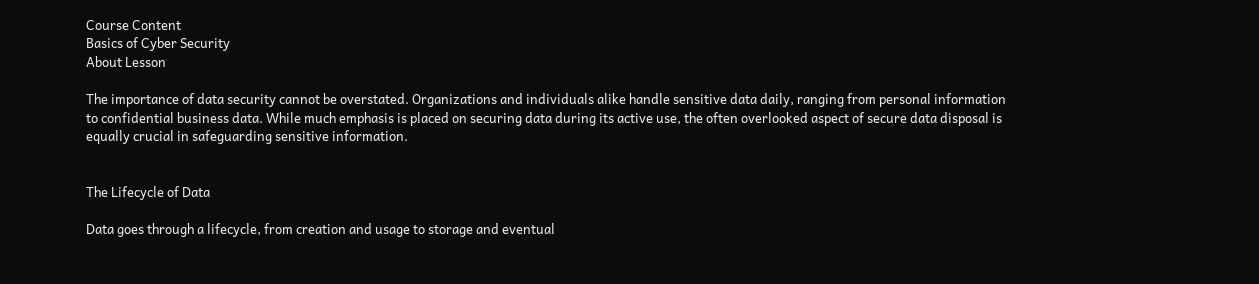Course Content
Basics of Cyber Security
About Lesson

The importance of data security cannot be overstated. Organizations and individuals alike handle sensitive data daily, ranging from personal information to confidential business data. While much emphasis is placed on securing data during its active use, the often overlooked aspect of secure data disposal is equally crucial in safeguarding sensitive information.


The Lifecycle of Data

Data goes through a lifecycle, from creation and usage to storage and eventual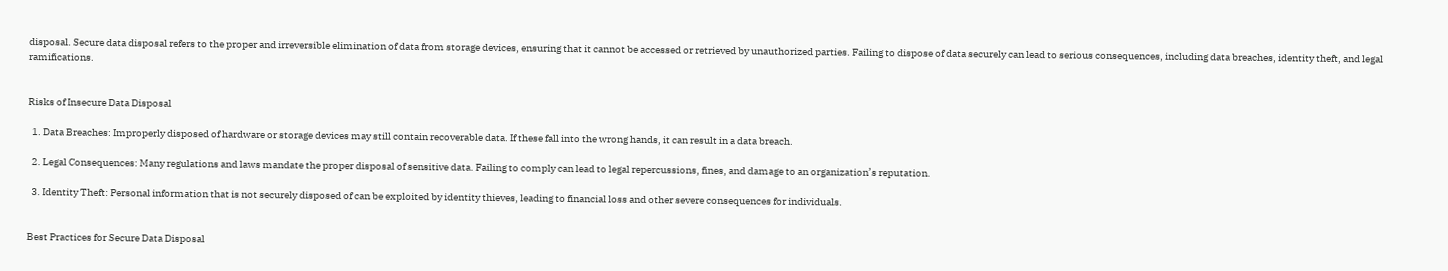disposal. Secure data disposal refers to the proper and irreversible elimination of data from storage devices, ensuring that it cannot be accessed or retrieved by unauthorized parties. Failing to dispose of data securely can lead to serious consequences, including data breaches, identity theft, and legal ramifications.


Risks of Insecure Data Disposal

  1. Data Breaches: Improperly disposed of hardware or storage devices may still contain recoverable data. If these fall into the wrong hands, it can result in a data breach.

  2. Legal Consequences: Many regulations and laws mandate the proper disposal of sensitive data. Failing to comply can lead to legal repercussions, fines, and damage to an organization’s reputation.

  3. Identity Theft: Personal information that is not securely disposed of can be exploited by identity thieves, leading to financial loss and other severe consequences for individuals.


Best Practices for Secure Data Disposal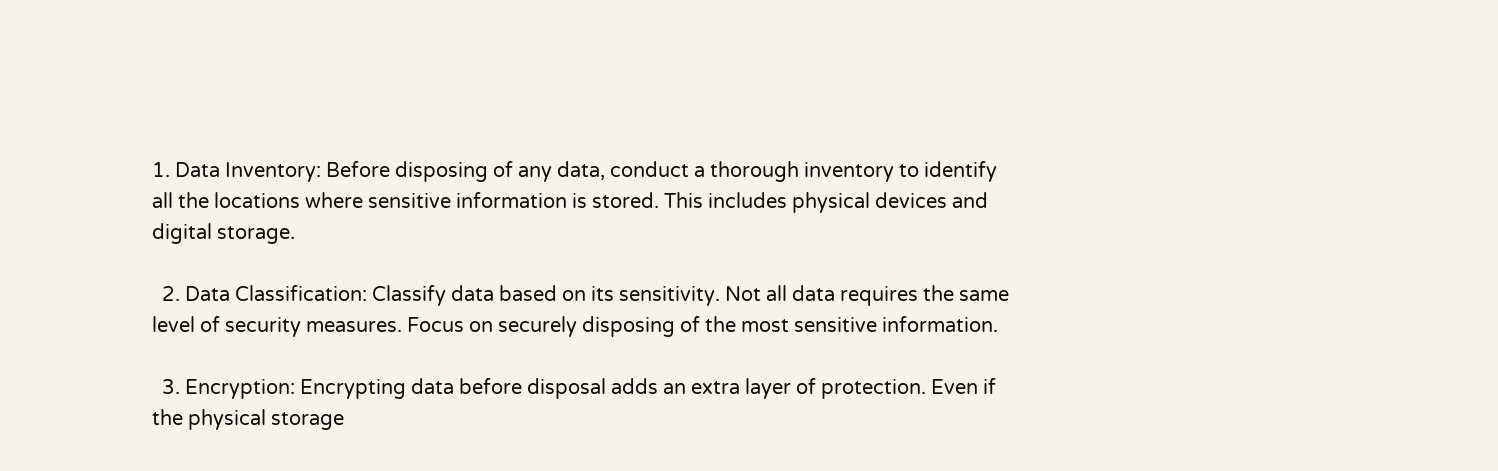1. Data Inventory: Before disposing of any data, conduct a thorough inventory to identify all the locations where sensitive information is stored. This includes physical devices and digital storage.

  2. Data Classification: Classify data based on its sensitivity. Not all data requires the same level of security measures. Focus on securely disposing of the most sensitive information.

  3. Encryption: Encrypting data before disposal adds an extra layer of protection. Even if the physical storage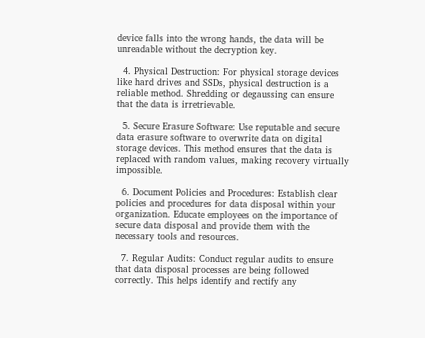device falls into the wrong hands, the data will be unreadable without the decryption key.

  4. Physical Destruction: For physical storage devices like hard drives and SSDs, physical destruction is a reliable method. Shredding or degaussing can ensure that the data is irretrievable.

  5. Secure Erasure Software: Use reputable and secure data erasure software to overwrite data on digital storage devices. This method ensures that the data is replaced with random values, making recovery virtually impossible.

  6. Document Policies and Procedures: Establish clear policies and procedures for data disposal within your organization. Educate employees on the importance of secure data disposal and provide them with the necessary tools and resources.

  7. Regular Audits: Conduct regular audits to ensure that data disposal processes are being followed correctly. This helps identify and rectify any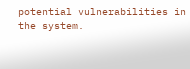potential vulnerabilities in the system.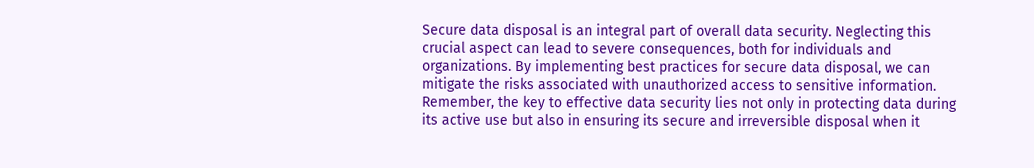Secure data disposal is an integral part of overall data security. Neglecting this crucial aspect can lead to severe consequences, both for individuals and organizations. By implementing best practices for secure data disposal, we can mitigate the risks associated with unauthorized access to sensitive information. Remember, the key to effective data security lies not only in protecting data during its active use but also in ensuring its secure and irreversible disposal when it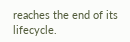reaches the end of its lifecycle.